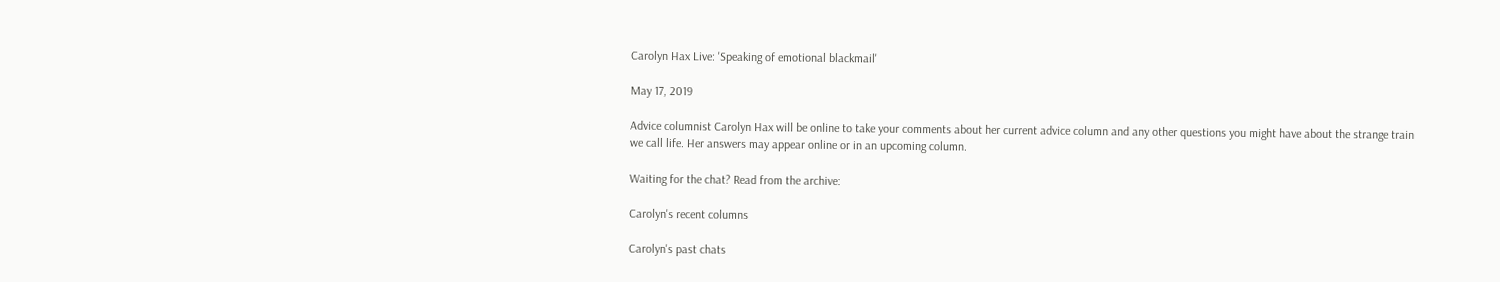Carolyn Hax Live: 'Speaking of emotional blackmail'

May 17, 2019

Advice columnist Carolyn Hax will be online to take your comments about her current advice column and any other questions you might have about the strange train we call life. Her answers may appear online or in an upcoming column.

Waiting for the chat? Read from the archive:

Carolyn's recent columns

Carolyn's past chats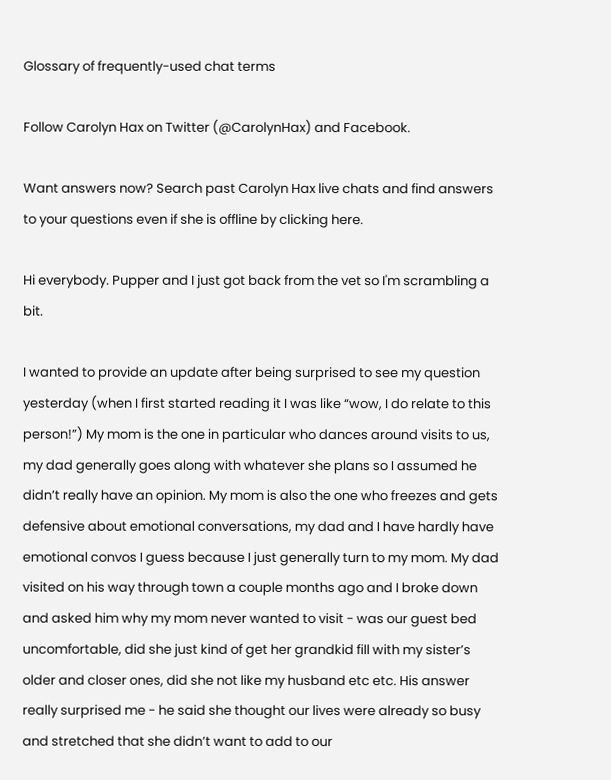Glossary of frequently-used chat terms

Follow Carolyn Hax on Twitter (@CarolynHax) and Facebook.

Want answers now? Search past Carolyn Hax live chats and find answers to your questions even if she is offline by clicking here.

Hi everybody. Pupper and I just got back from the vet so I'm scrambling a bit.

I wanted to provide an update after being surprised to see my question yesterday (when I first started reading it I was like “wow, I do relate to this person!”) My mom is the one in particular who dances around visits to us, my dad generally goes along with whatever she plans so I assumed he didn’t really have an opinion. My mom is also the one who freezes and gets defensive about emotional conversations, my dad and I have hardly have emotional convos I guess because I just generally turn to my mom. My dad visited on his way through town a couple months ago and I broke down and asked him why my mom never wanted to visit - was our guest bed uncomfortable, did she just kind of get her grandkid fill with my sister’s older and closer ones, did she not like my husband etc etc. His answer really surprised me - he said she thought our lives were already so busy and stretched that she didn’t want to add to our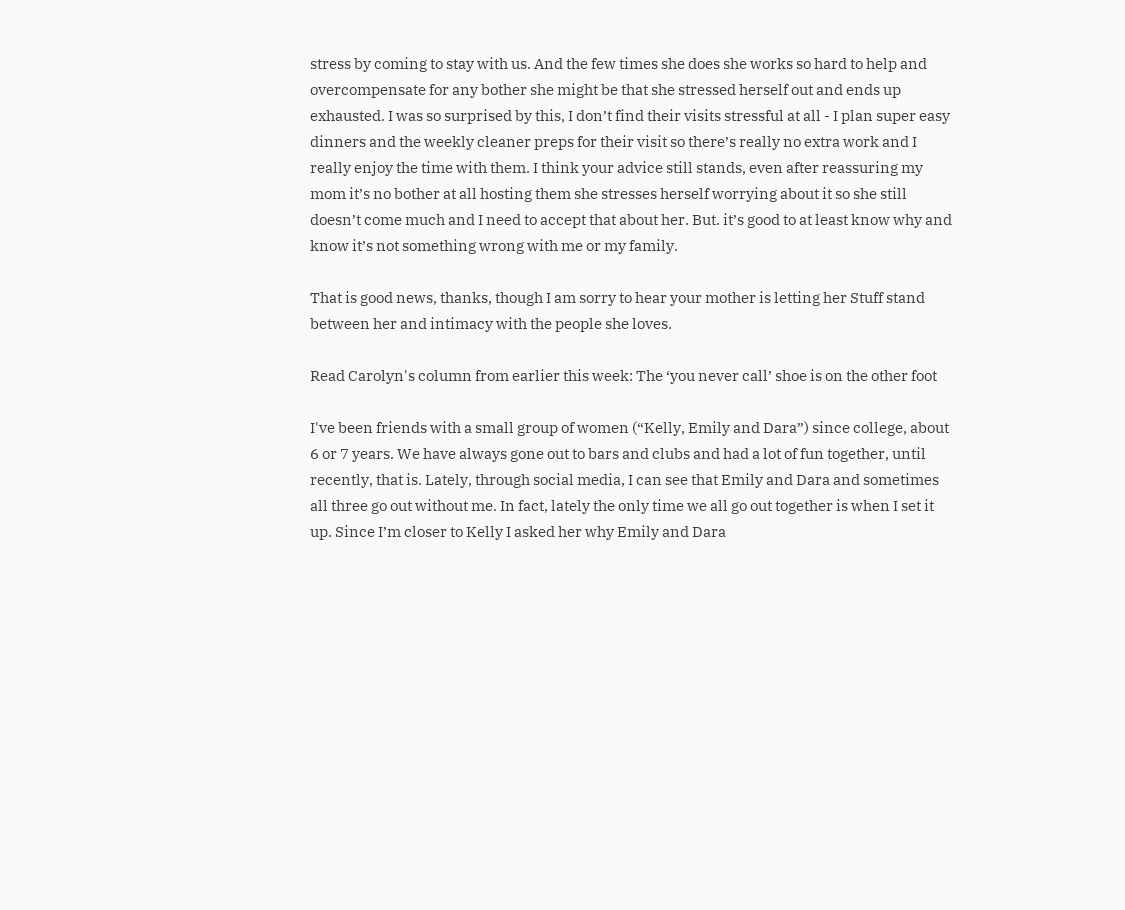stress by coming to stay with us. And the few times she does she works so hard to help and overcompensate for any bother she might be that she stressed herself out and ends up exhausted. I was so surprised by this, I don’t find their visits stressful at all - I plan super easy dinners and the weekly cleaner preps for their visit so there’s really no extra work and I really enjoy the time with them. I think your advice still stands, even after reassuring my mom it’s no bother at all hosting them she stresses herself worrying about it so she still doesn’t come much and I need to accept that about her. But. it’s good to at least know why and know it’s not something wrong with me or my family.

That is good news, thanks, though I am sorry to hear your mother is letting her Stuff stand between her and intimacy with the people she loves.

Read Carolyn's column from earlier this week: The ‘you never call’ shoe is on the other foot

I've been friends with a small group of women (“Kelly, Emily and Dara”) since college, about 6 or 7 years. We have always gone out to bars and clubs and had a lot of fun together, until recently, that is. Lately, through social media, I can see that Emily and Dara and sometimes all three go out without me. In fact, lately the only time we all go out together is when I set it up. Since I’m closer to Kelly I asked her why Emily and Dara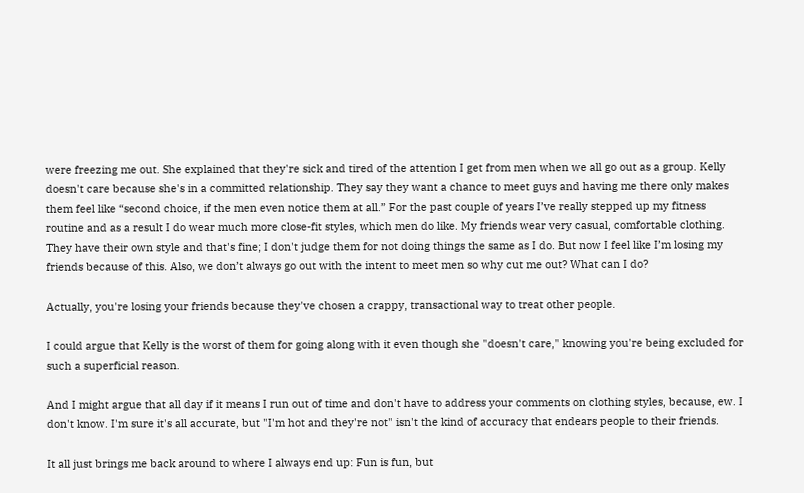were freezing me out. She explained that they're sick and tired of the attention I get from men when we all go out as a group. Kelly doesn't care because she's in a committed relationship. They say they want a chance to meet guys and having me there only makes them feel like “second choice, if the men even notice them at all.” For the past couple of years I’ve really stepped up my fitness routine and as a result I do wear much more close-fit styles, which men do like. My friends wear very casual, comfortable clothing. They have their own style and that's fine; I don't judge them for not doing things the same as I do. But now I feel like I’m losing my friends because of this. Also, we don’t always go out with the intent to meet men so why cut me out? What can I do?

Actually, you're losing your friends because they've chosen a crappy, transactional way to treat other people.

I could argue that Kelly is the worst of them for going along with it even though she "doesn't care," knowing you're being excluded for such a superficial reason.

And I might argue that all day if it means I run out of time and don't have to address your comments on clothing styles, because, ew. I don't know. I'm sure it's all accurate, but "I'm hot and they're not" isn't the kind of accuracy that endears people to their friends.

It all just brings me back around to where I always end up: Fun is fun, but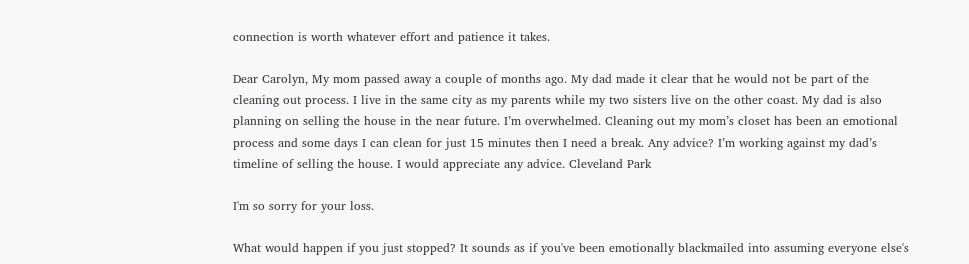connection is worth whatever effort and patience it takes.

Dear Carolyn, My mom passed away a couple of months ago. My dad made it clear that he would not be part of the cleaning out process. I live in the same city as my parents while my two sisters live on the other coast. My dad is also planning on selling the house in the near future. I’m overwhelmed. Cleaning out my mom’s closet has been an emotional process and some days I can clean for just 15 minutes then I need a break. Any advice? I’m working against my dad’s timeline of selling the house. I would appreciate any advice. Cleveland Park

I'm so sorry for your loss.

What would happen if you just stopped? It sounds as if you've been emotionally blackmailed into assuming everyone else's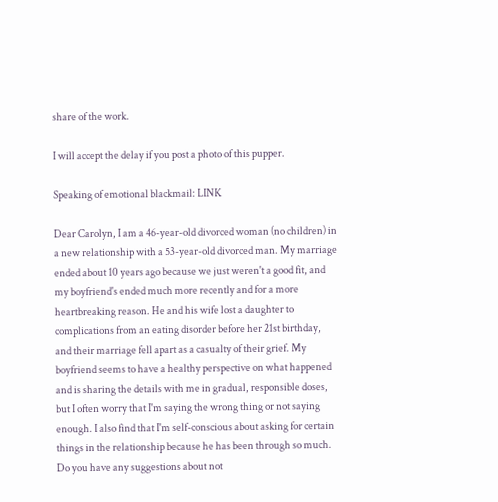share of the work.

I will accept the delay if you post a photo of this pupper.

Speaking of emotional blackmail: LINK

Dear Carolyn, I am a 46-year-old divorced woman (no children) in a new relationship with a 53-year-old divorced man. My marriage ended about 10 years ago because we just weren't a good fit, and my boyfriend's ended much more recently and for a more heartbreaking reason. He and his wife lost a daughter to complications from an eating disorder before her 21st birthday, and their marriage fell apart as a casualty of their grief. My boyfriend seems to have a healthy perspective on what happened and is sharing the details with me in gradual, responsible doses, but I often worry that I'm saying the wrong thing or not saying enough. I also find that I'm self-conscious about asking for certain things in the relationship because he has been through so much. Do you have any suggestions about not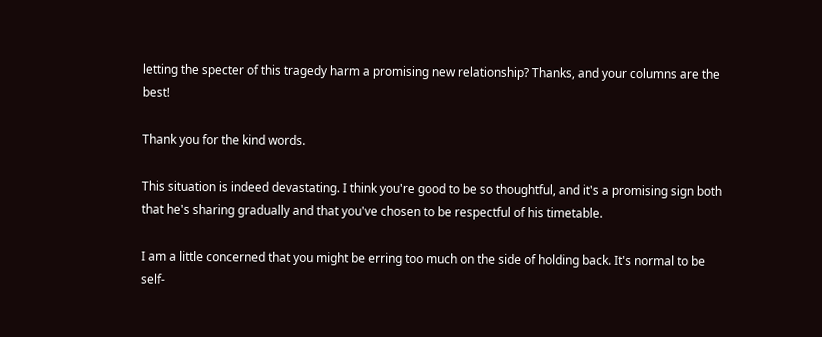letting the specter of this tragedy harm a promising new relationship? Thanks, and your columns are the best!

Thank you for the kind words.

This situation is indeed devastating. I think you're good to be so thoughtful, and it's a promising sign both that he's sharing gradually and that you've chosen to be respectful of his timetable.

I am a little concerned that you might be erring too much on the side of holding back. It's normal to be self-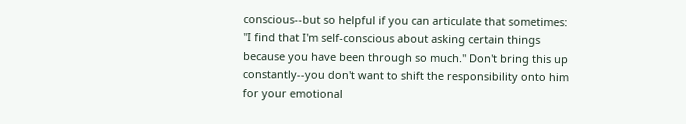conscious--but so helpful if you can articulate that sometimes: "I find that I'm self-conscious about asking certain things because you have been through so much." Don't bring this up constantly--you don't want to shift the responsibility onto him for your emotional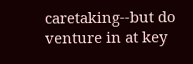caretaking--but do venture in at key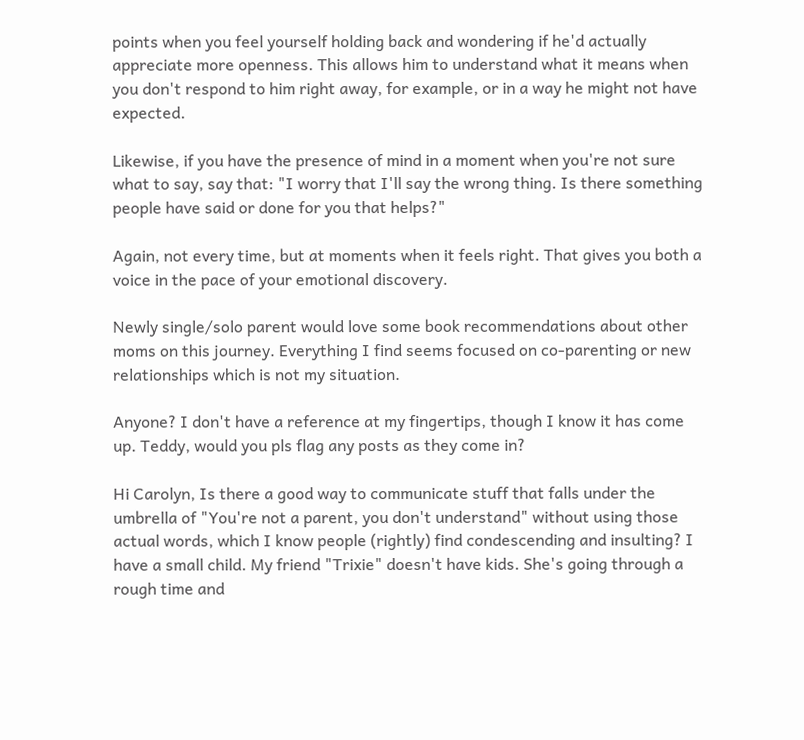points when you feel yourself holding back and wondering if he'd actually appreciate more openness. This allows him to understand what it means when you don't respond to him right away, for example, or in a way he might not have expected.

Likewise, if you have the presence of mind in a moment when you're not sure what to say, say that: "I worry that I'll say the wrong thing. Is there something people have said or done for you that helps?"

Again, not every time, but at moments when it feels right. That gives you both a voice in the pace of your emotional discovery.

Newly single/solo parent would love some book recommendations about other moms on this journey. Everything I find seems focused on co-parenting or new relationships which is not my situation.

Anyone? I don't have a reference at my fingertips, though I know it has come up. Teddy, would you pls flag any posts as they come in?

Hi Carolyn, Is there a good way to communicate stuff that falls under the umbrella of "You're not a parent, you don't understand" without using those actual words, which I know people (rightly) find condescending and insulting? I have a small child. My friend "Trixie" doesn't have kids. She's going through a rough time and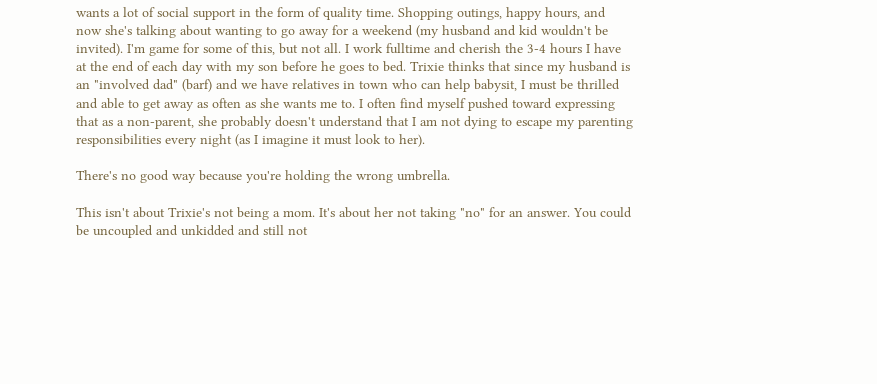wants a lot of social support in the form of quality time. Shopping outings, happy hours, and now she's talking about wanting to go away for a weekend (my husband and kid wouldn't be invited). I'm game for some of this, but not all. I work fulltime and cherish the 3-4 hours I have at the end of each day with my son before he goes to bed. Trixie thinks that since my husband is an "involved dad" (barf) and we have relatives in town who can help babysit, I must be thrilled and able to get away as often as she wants me to. I often find myself pushed toward expressing that as a non-parent, she probably doesn't understand that I am not dying to escape my parenting responsibilities every night (as I imagine it must look to her).

There's no good way because you're holding the wrong umbrella.

This isn't about Trixie's not being a mom. It's about her not taking "no" for an answer. You could be uncoupled and unkidded and still not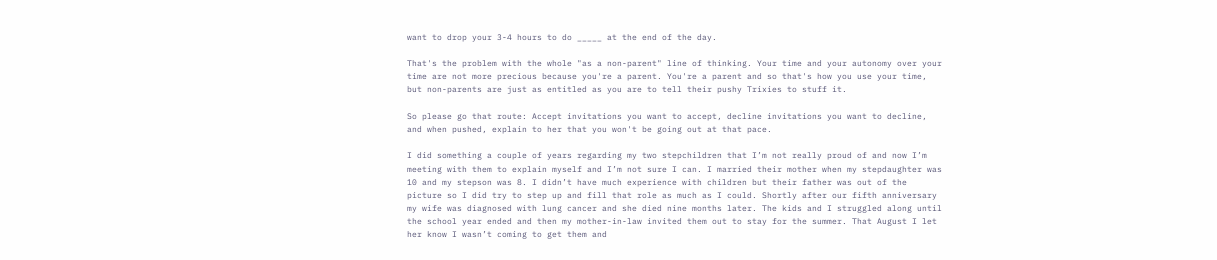want to drop your 3-4 hours to do _____ at the end of the day.

That's the problem with the whole "as a non-parent" line of thinking. Your time and your autonomy over your time are not more precious because you're a parent. You're a parent and so that's how you use your time, but non-parents are just as entitled as you are to tell their pushy Trixies to stuff it.

So please go that route: Accept invitations you want to accept, decline invitations you want to decline, and when pushed, explain to her that you won't be going out at that pace.

I did something a couple of years regarding my two stepchildren that I’m not really proud of and now I’m meeting with them to explain myself and I’m not sure I can. I married their mother when my stepdaughter was 10 and my stepson was 8. I didn’t have much experience with children but their father was out of the picture so I did try to step up and fill that role as much as I could. Shortly after our fifth anniversary my wife was diagnosed with lung cancer and she died nine months later. The kids and I struggled along until the school year ended and then my mother-in-law invited them out to stay for the summer. That August I let her know I wasn’t coming to get them and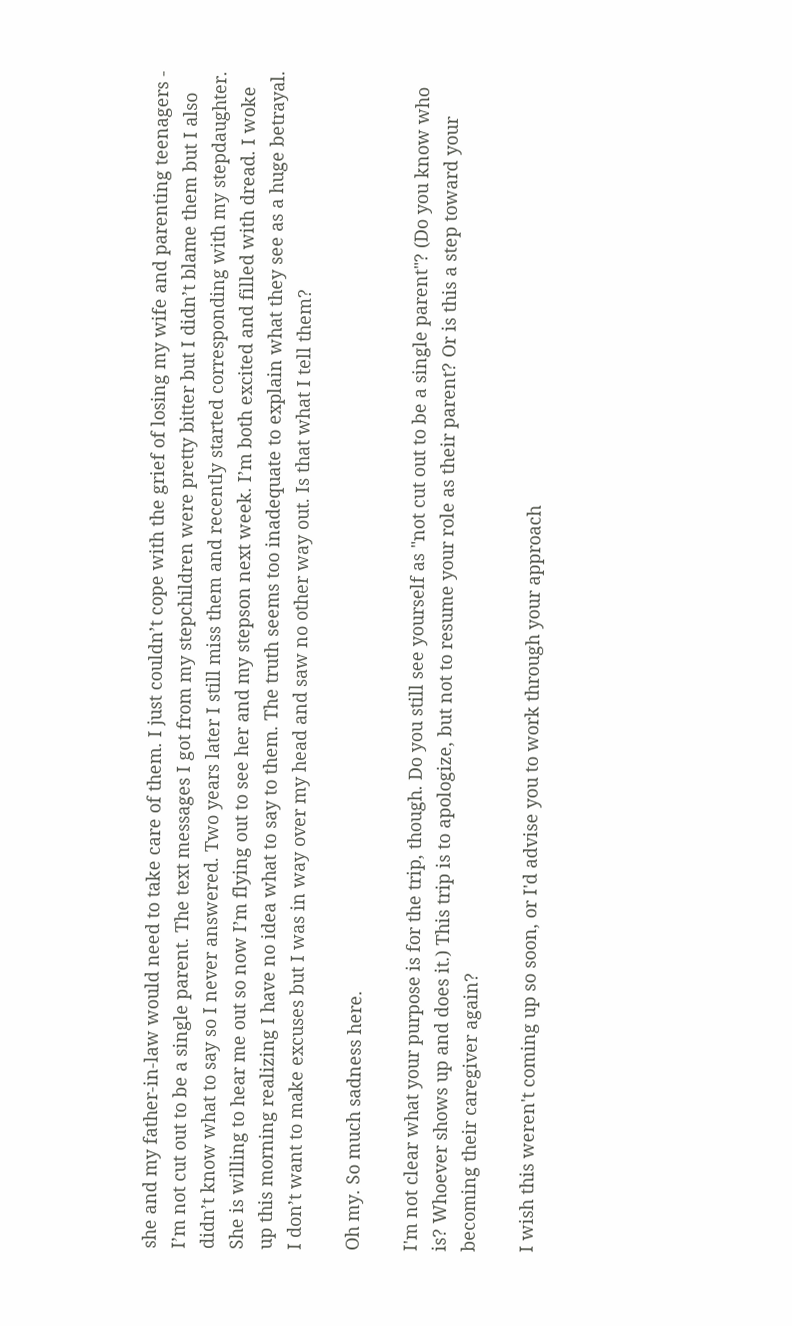she and my father-in-law would need to take care of them. I just couldn’t cope with the grief of losing my wife and parenting teenagers - I’m not cut out to be a single parent. The text messages I got from my stepchildren were pretty bitter but I didn’t blame them but I also didn’t know what to say so I never answered. Two years later I still miss them and recently started corresponding with my stepdaughter. She is willing to hear me out so now I’m flying out to see her and my stepson next week. I’m both excited and filled with dread. I woke up this morning realizing I have no idea what to say to them. The truth seems too inadequate to explain what they see as a huge betrayal. I don’t want to make excuses but I was in way over my head and saw no other way out. Is that what I tell them?

Oh my. So much sadness here.

I'm not clear what your purpose is for the trip, though. Do you still see yourself as "not cut out to be a single parent"? (Do you know who is? Whoever shows up and does it.) This trip is to apologize, but not to resume your role as their parent? Or is this a step toward your becoming their caregiver again?

I wish this weren't coming up so soon, or I'd advise you to work through your approach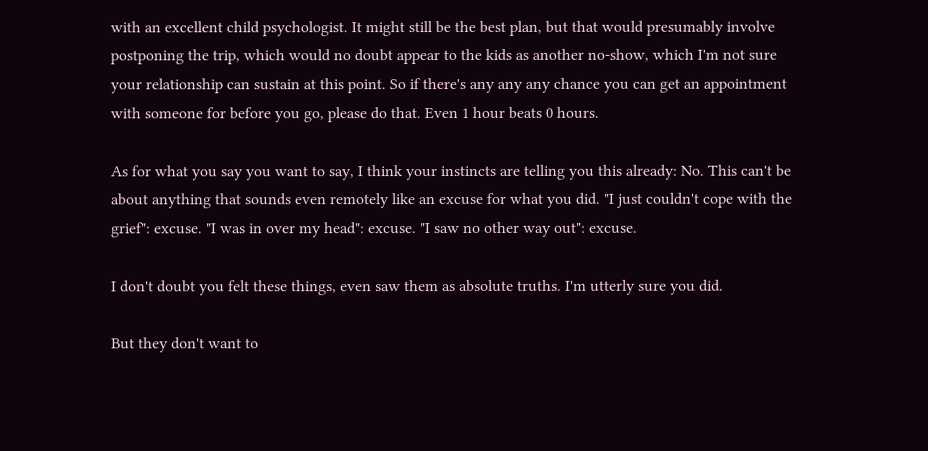with an excellent child psychologist. It might still be the best plan, but that would presumably involve postponing the trip, which would no doubt appear to the kids as another no-show, which I'm not sure your relationship can sustain at this point. So if there's any any any chance you can get an appointment with someone for before you go, please do that. Even 1 hour beats 0 hours.

As for what you say you want to say, I think your instincts are telling you this already: No. This can't be about anything that sounds even remotely like an excuse for what you did. "I just couldn't cope with the grief": excuse. "I was in over my head": excuse. "I saw no other way out": excuse.

I don't doubt you felt these things, even saw them as absolute truths. I'm utterly sure you did.

But they don't want to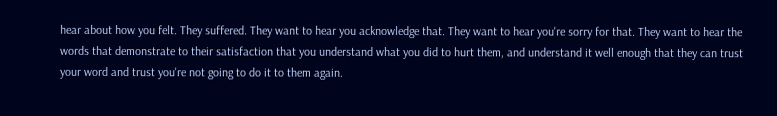hear about how you felt. They suffered. They want to hear you acknowledge that. They want to hear you're sorry for that. They want to hear the words that demonstrate to their satisfaction that you understand what you did to hurt them, and understand it well enough that they can trust your word and trust you're not going to do it to them again.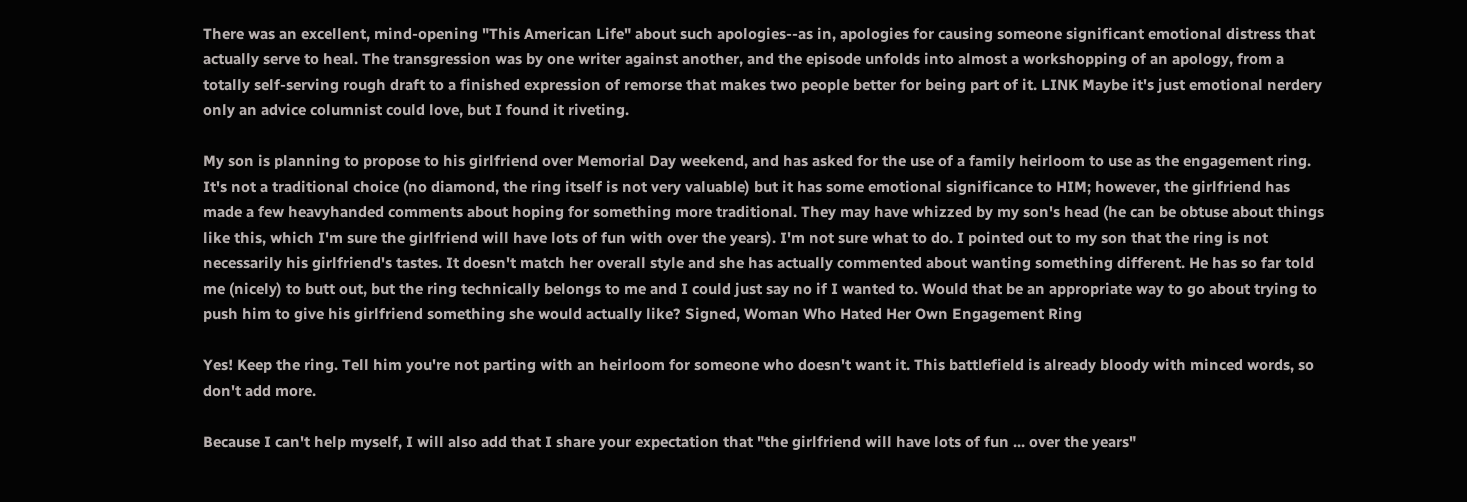There was an excellent, mind-opening "This American Life" about such apologies--as in, apologies for causing someone significant emotional distress that actually serve to heal. The transgression was by one writer against another, and the episode unfolds into almost a workshopping of an apology, from a totally self-serving rough draft to a finished expression of remorse that makes two people better for being part of it. LINK Maybe it's just emotional nerdery only an advice columnist could love, but I found it riveting.

My son is planning to propose to his girlfriend over Memorial Day weekend, and has asked for the use of a family heirloom to use as the engagement ring. It's not a traditional choice (no diamond, the ring itself is not very valuable) but it has some emotional significance to HIM; however, the girlfriend has made a few heavyhanded comments about hoping for something more traditional. They may have whizzed by my son's head (he can be obtuse about things like this, which I'm sure the girlfriend will have lots of fun with over the years). I'm not sure what to do. I pointed out to my son that the ring is not necessarily his girlfriend's tastes. It doesn't match her overall style and she has actually commented about wanting something different. He has so far told me (nicely) to butt out, but the ring technically belongs to me and I could just say no if I wanted to. Would that be an appropriate way to go about trying to push him to give his girlfriend something she would actually like? Signed, Woman Who Hated Her Own Engagement Ring

Yes! Keep the ring. Tell him you're not parting with an heirloom for someone who doesn't want it. This battlefield is already bloody with minced words, so don't add more.

Because I can't help myself, I will also add that I share your expectation that "the girlfriend will have lots of fun ... over the years"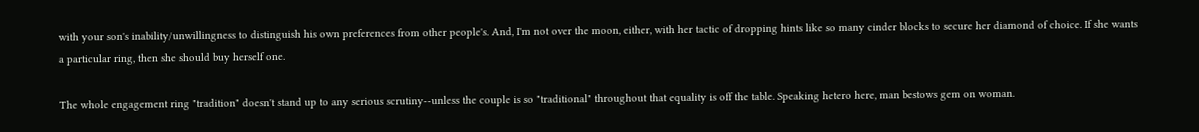with your son's inability/unwillingness to distinguish his own preferences from other people's. And, I'm not over the moon, either, with her tactic of dropping hints like so many cinder blocks to secure her diamond of choice. If she wants a particular ring, then she should buy herself one.

The whole engagement ring "tradition" doesn't stand up to any serious scrutiny--unless the couple is so "traditional" throughout that equality is off the table. Speaking hetero here, man bestows gem on woman.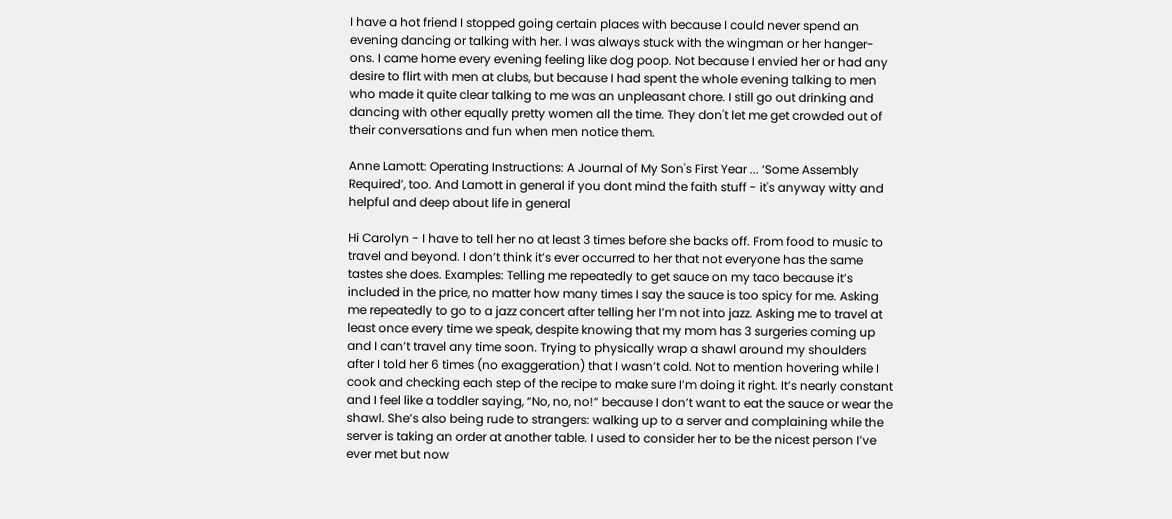I have a hot friend I stopped going certain places with because I could never spend an evening dancing or talking with her. I was always stuck with the wingman or her hanger-ons. I came home every evening feeling like dog poop. Not because I envied her or had any desire to flirt with men at clubs, but because I had spent the whole evening talking to men who made it quite clear talking to me was an unpleasant chore. I still go out drinking and dancing with other equally pretty women all the time. They don't let me get crowded out of their conversations and fun when men notice them.

Anne Lamott: Operating Instructions: A Journal of My Son's First Year ... ‘Some Assembly Required’, too. And Lamott in general if you dont mind the faith stuff - it's anyway witty and helpful and deep about life in general

Hi Carolyn - I have to tell her no at least 3 times before she backs off. From food to music to travel and beyond. I don’t think it’s ever occurred to her that not everyone has the same tastes she does. Examples: Telling me repeatedly to get sauce on my taco because it’s included in the price, no matter how many times I say the sauce is too spicy for me. Asking me repeatedly to go to a jazz concert after telling her I’m not into jazz. Asking me to travel at least once every time we speak, despite knowing that my mom has 3 surgeries coming up and I can’t travel any time soon. Trying to physically wrap a shawl around my shoulders after I told her 6 times (no exaggeration) that I wasn’t cold. Not to mention hovering while I cook and checking each step of the recipe to make sure I’m doing it right. It’s nearly constant and I feel like a toddler saying, “No, no, no!” because I don’t want to eat the sauce or wear the shawl. She’s also being rude to strangers: walking up to a server and complaining while the server is taking an order at another table. I used to consider her to be the nicest person I’ve ever met but now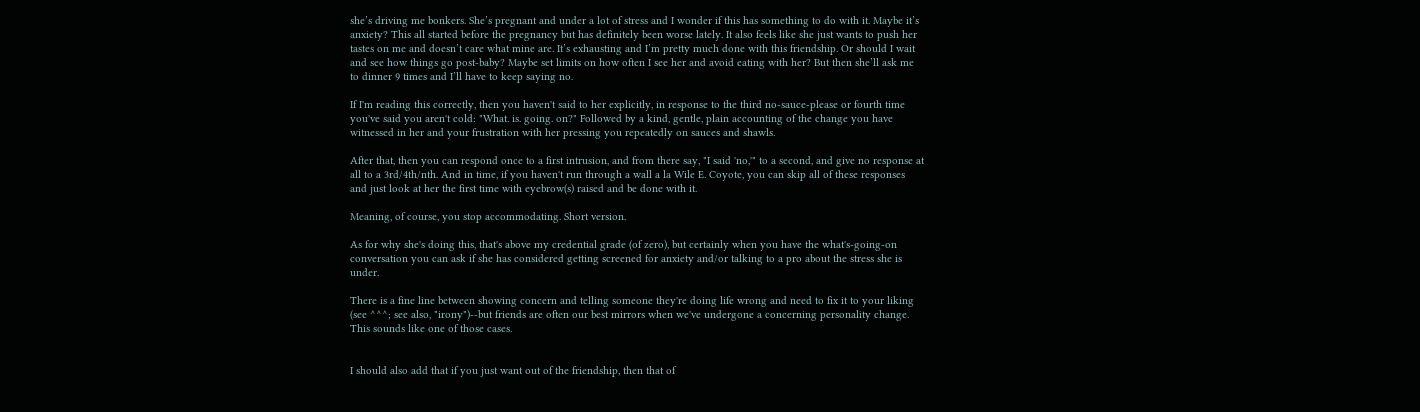she’s driving me bonkers. She’s pregnant and under a lot of stress and I wonder if this has something to do with it. Maybe it’s anxiety? This all started before the pregnancy but has definitely been worse lately. It also feels like she just wants to push her tastes on me and doesn’t care what mine are. It’s exhausting and I’m pretty much done with this friendship. Or should I wait and see how things go post-baby? Maybe set limits on how often I see her and avoid eating with her? But then she’ll ask me to dinner 9 times and I’ll have to keep saying no.

If I'm reading this correctly, then you haven't said to her explicitly, in response to the third no-sauce-please or fourth time you've said you aren't cold: "What. is. going. on?" Followed by a kind, gentle, plain accounting of the change you have witnessed in her and your frustration with her pressing you repeatedly on sauces and shawls.

After that, then you can respond once to a first intrusion, and from there say, "I said 'no,'" to a second, and give no response at all to a 3rd/4th/nth. And in time, if you haven't run through a wall a la Wile E. Coyote, you can skip all of these responses and just look at her the first time with eyebrow(s) raised and be done with it.

Meaning, of course, you stop accommodating. Short version.

As for why she's doing this, that's above my credential grade (of zero), but certainly when you have the what's-going-on conversation you can ask if she has considered getting screened for anxiety and/or talking to a pro about the stress she is under.

There is a fine line between showing concern and telling someone they're doing life wrong and need to fix it to your liking (see ^^^; see also, "irony")--but friends are often our best mirrors when we've undergone a concerning personality change. This sounds like one of those cases.


I should also add that if you just want out of the friendship, then that of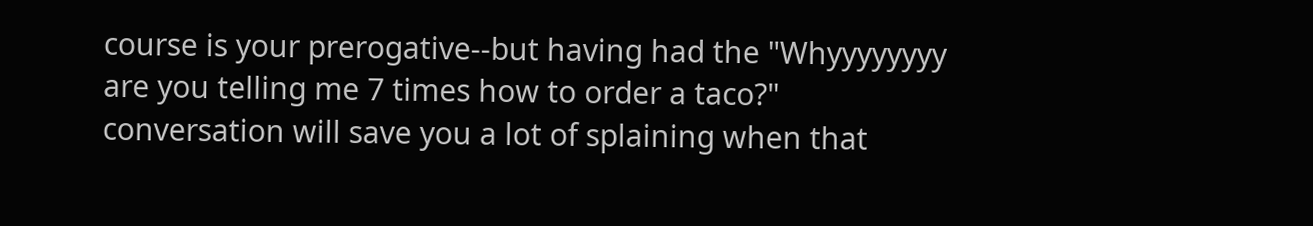course is your prerogative--but having had the "Whyyyyyyyy are you telling me 7 times how to order a taco?" conversation will save you a lot of splaining when that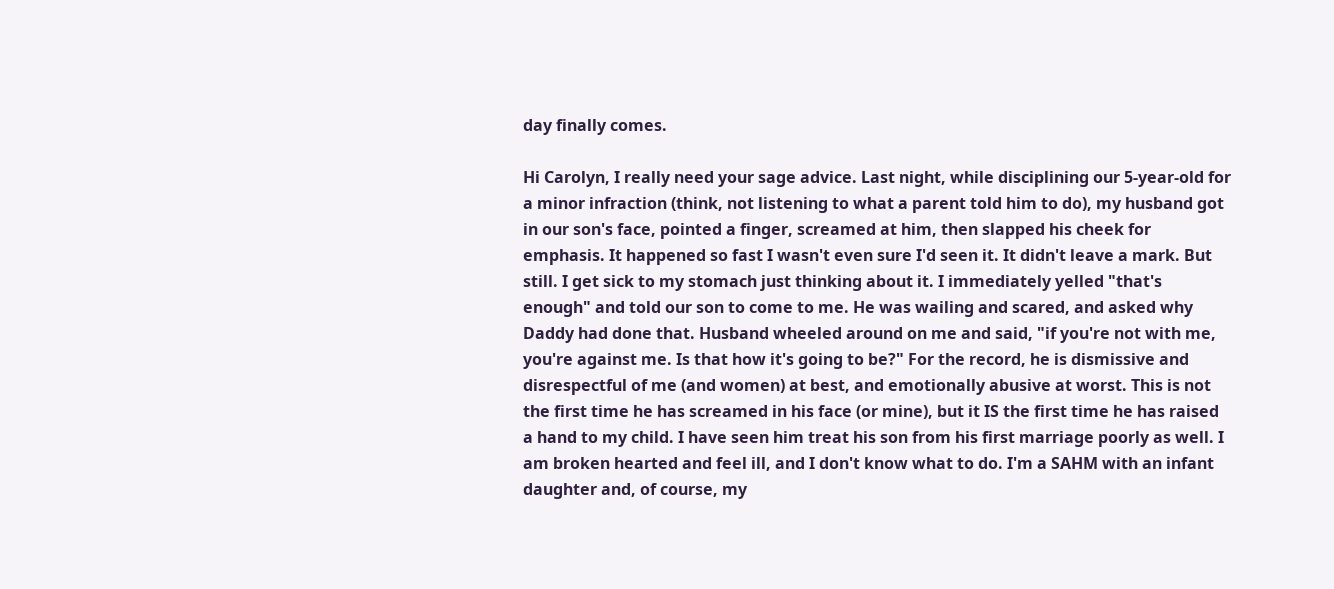day finally comes.

Hi Carolyn, I really need your sage advice. Last night, while disciplining our 5-year-old for a minor infraction (think, not listening to what a parent told him to do), my husband got in our son's face, pointed a finger, screamed at him, then slapped his cheek for emphasis. It happened so fast I wasn't even sure I'd seen it. It didn't leave a mark. But still. I get sick to my stomach just thinking about it. I immediately yelled "that's enough" and told our son to come to me. He was wailing and scared, and asked why Daddy had done that. Husband wheeled around on me and said, "if you're not with me, you're against me. Is that how it's going to be?" For the record, he is dismissive and disrespectful of me (and women) at best, and emotionally abusive at worst. This is not the first time he has screamed in his face (or mine), but it IS the first time he has raised a hand to my child. I have seen him treat his son from his first marriage poorly as well. I am broken hearted and feel ill, and I don't know what to do. I'm a SAHM with an infant daughter and, of course, my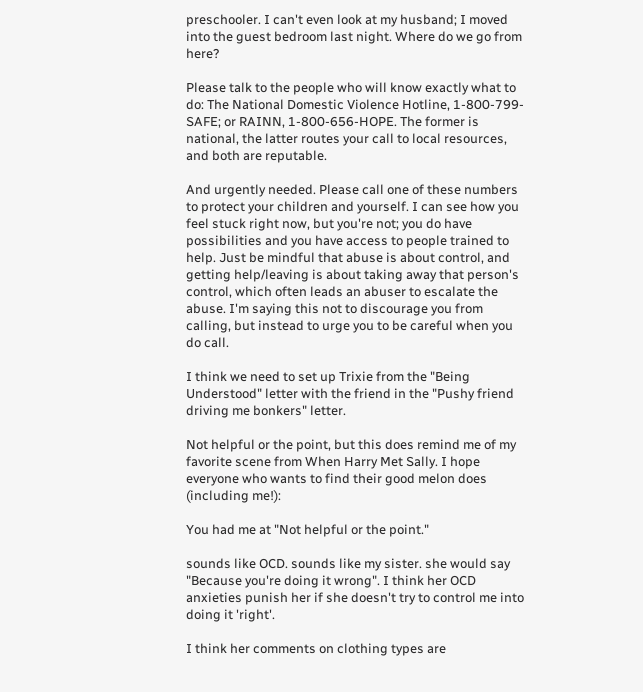preschooler. I can't even look at my husband; I moved into the guest bedroom last night. Where do we go from here?

Please talk to the people who will know exactly what to do: The National Domestic Violence Hotline, 1-800-799-SAFE; or RAINN, 1-800-656-HOPE. The former is national, the latter routes your call to local resources, and both are reputable.

And urgently needed. Please call one of these numbers to protect your children and yourself. I can see how you feel stuck right now, but you're not; you do have possibilities and you have access to people trained to help. Just be mindful that abuse is about control, and getting help/leaving is about taking away that person's control, which often leads an abuser to escalate the abuse. I'm saying this not to discourage you from calling, but instead to urge you to be careful when you do call.

I think we need to set up Trixie from the "Being Understood" letter with the friend in the "Pushy friend driving me bonkers" letter.

Not helpful or the point, but this does remind me of my favorite scene from When Harry Met Sally. I hope everyone who wants to find their good melon does (including me!):

You had me at "Not helpful or the point."

sounds like OCD. sounds like my sister. she would say "Because you're doing it wrong". I think her OCD anxieties punish her if she doesn't try to control me into doing it 'right'.

I think her comments on clothing types are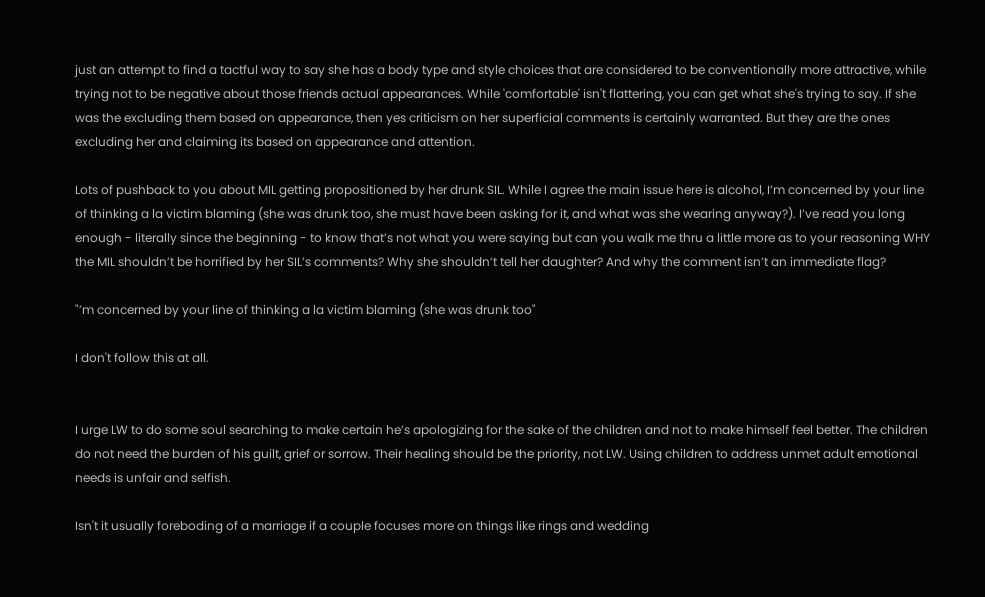just an attempt to find a tactful way to say she has a body type and style choices that are considered to be conventionally more attractive, while trying not to be negative about those friends actual appearances. While 'comfortable' isn't flattering, you can get what she's trying to say. If she was the excluding them based on appearance, then yes criticism on her superficial comments is certainly warranted. But they are the ones excluding her and claiming its based on appearance and attention.

Lots of pushback to you about MIL getting propositioned by her drunk SIL. While I agree the main issue here is alcohol, I’m concerned by your line of thinking a la victim blaming (she was drunk too, she must have been asking for it, and what was she wearing anyway?). I’ve read you long enough - literally since the beginning - to know that’s not what you were saying but can you walk me thru a little more as to your reasoning WHY the MIL shouldn’t be horrified by her SIL’s comments? Why she shouldn’t tell her daughter? And why the comment isn’t an immediate flag?

"’m concerned by your line of thinking a la victim blaming (she was drunk too"

I don't follow this at all.


I urge LW to do some soul searching to make certain he’s apologizing for the sake of the children and not to make himself feel better. The children do not need the burden of his guilt, grief or sorrow. Their healing should be the priority, not LW. Using children to address unmet adult emotional needs is unfair and selfish.

Isn't it usually foreboding of a marriage if a couple focuses more on things like rings and wedding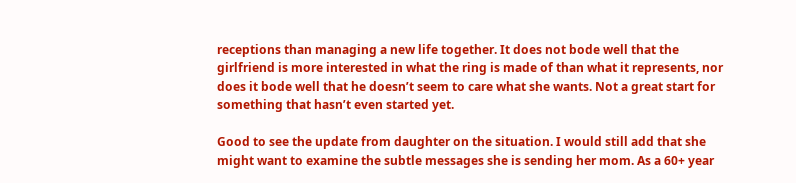receptions than managing a new life together. It does not bode well that the girlfriend is more interested in what the ring is made of than what it represents, nor does it bode well that he doesn’t seem to care what she wants. Not a great start for something that hasn’t even started yet.

Good to see the update from daughter on the situation. I would still add that she might want to examine the subtle messages she is sending her mom. As a 60+ year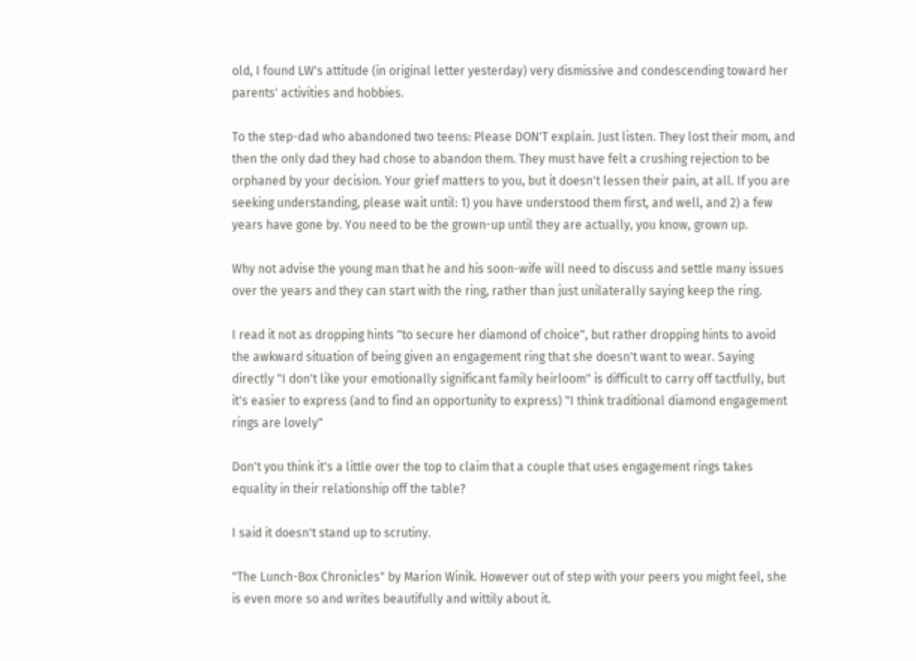old, I found LW's attitude (in original letter yesterday) very dismissive and condescending toward her parents' activities and hobbies.

To the step-dad who abandoned two teens: Please DON'T explain. Just listen. They lost their mom, and then the only dad they had chose to abandon them. They must have felt a crushing rejection to be orphaned by your decision. Your grief matters to you, but it doesn't lessen their pain, at all. If you are seeking understanding, please wait until: 1) you have understood them first, and well, and 2) a few years have gone by. You need to be the grown-up until they are actually, you know, grown up.

Why not advise the young man that he and his soon-wife will need to discuss and settle many issues over the years and they can start with the ring, rather than just unilaterally saying keep the ring.

I read it not as dropping hints "to secure her diamond of choice", but rather dropping hints to avoid the awkward situation of being given an engagement ring that she doesn't want to wear. Saying directly "I don't like your emotionally significant family heirloom" is difficult to carry off tactfully, but it's easier to express (and to find an opportunity to express) "I think traditional diamond engagement rings are lovely"

Don't you think it's a little over the top to claim that a couple that uses engagement rings takes equality in their relationship off the table?

I said it doesn't stand up to scrutiny.

"The Lunch-Box Chronicles" by Marion Winik. However out of step with your peers you might feel, she is even more so and writes beautifully and wittily about it.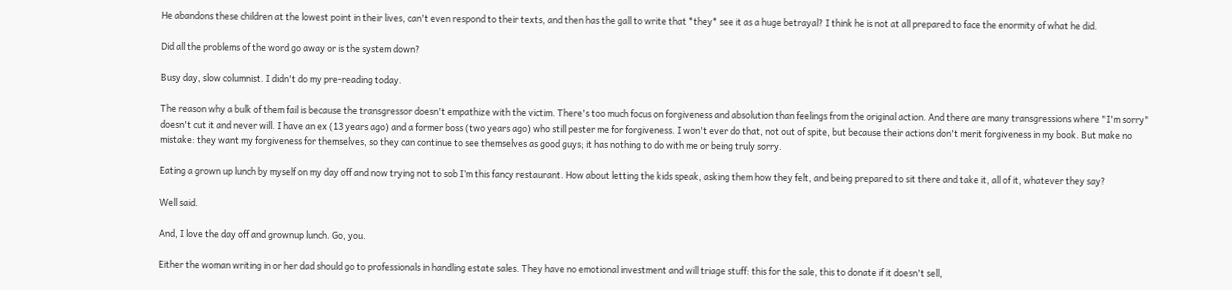He abandons these children at the lowest point in their lives, can't even respond to their texts, and then has the gall to write that *they* see it as a huge betrayal? I think he is not at all prepared to face the enormity of what he did.

Did all the problems of the word go away or is the system down?

Busy day, slow columnist. I didn't do my pre-reading today.

The reason why a bulk of them fail is because the transgressor doesn't empathize with the victim. There's too much focus on forgiveness and absolution than feelings from the original action. And there are many transgressions where "I'm sorry" doesn't cut it and never will. I have an ex (13 years ago) and a former boss (two years ago) who still pester me for forgiveness. I won't ever do that, not out of spite, but because their actions don't merit forgiveness in my book. But make no mistake: they want my forgiveness for themselves, so they can continue to see themselves as good guys; it has nothing to do with me or being truly sorry.

Eating a grown up lunch by myself on my day off and now trying not to sob I’m this fancy restaurant. How about letting the kids speak, asking them how they felt, and being prepared to sit there and take it, all of it, whatever they say?

Well said.

And, I love the day off and grownup lunch. Go, you.

Either the woman writing in or her dad should go to professionals in handling estate sales. They have no emotional investment and will triage stuff: this for the sale, this to donate if it doesn't sell,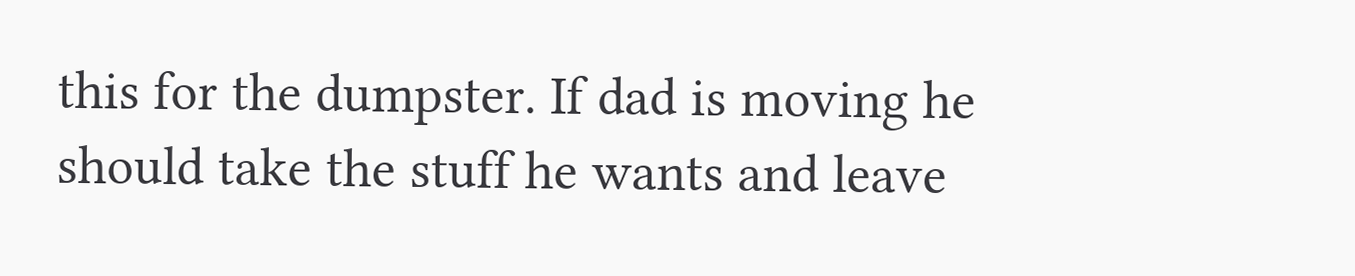this for the dumpster. If dad is moving he should take the stuff he wants and leave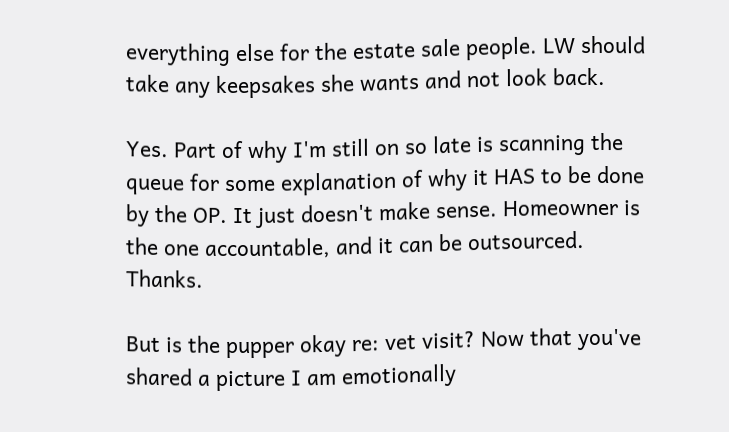everything else for the estate sale people. LW should take any keepsakes she wants and not look back.

Yes. Part of why I'm still on so late is scanning the queue for some explanation of why it HAS to be done by the OP. It just doesn't make sense. Homeowner is the one accountable, and it can be outsourced. Thanks.

But is the pupper okay re: vet visit? Now that you've shared a picture I am emotionally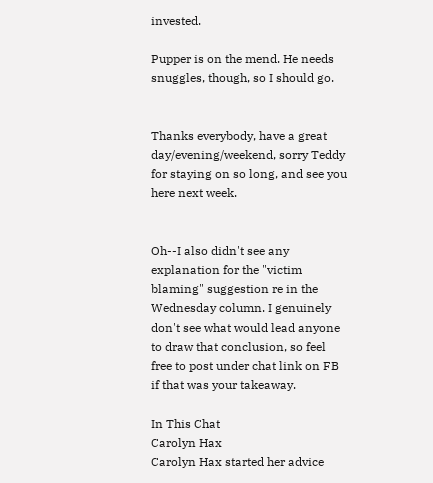invested.

Pupper is on the mend. He needs snuggles, though, so I should go.


Thanks everybody, have a great day/evening/weekend, sorry Teddy for staying on so long, and see you here next week.


Oh--I also didn't see any explanation for the "victim blaming" suggestion re in the Wednesday column. I genuinely don't see what would lead anyone to draw that conclusion, so feel free to post under chat link on FB if that was your takeaway.

In This Chat
Carolyn Hax
Carolyn Hax started her advice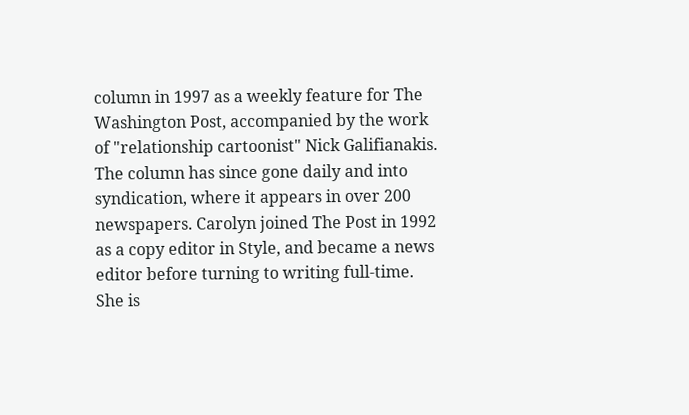column in 1997 as a weekly feature for The Washington Post, accompanied by the work of "relationship cartoonist" Nick Galifianakis. The column has since gone daily and into syndication, where it appears in over 200 newspapers. Carolyn joined The Post in 1992 as a copy editor in Style, and became a news editor before turning to writing full-time. She is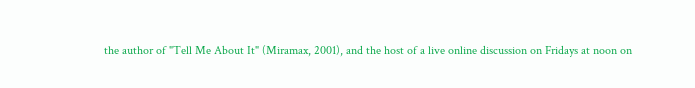the author of "Tell Me About It" (Miramax, 2001), and the host of a live online discussion on Fridays at noon on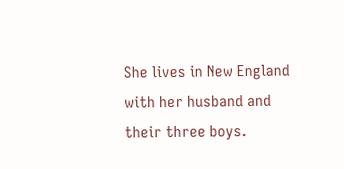She lives in New England with her husband and their three boys.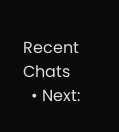Recent Chats
  • Next: